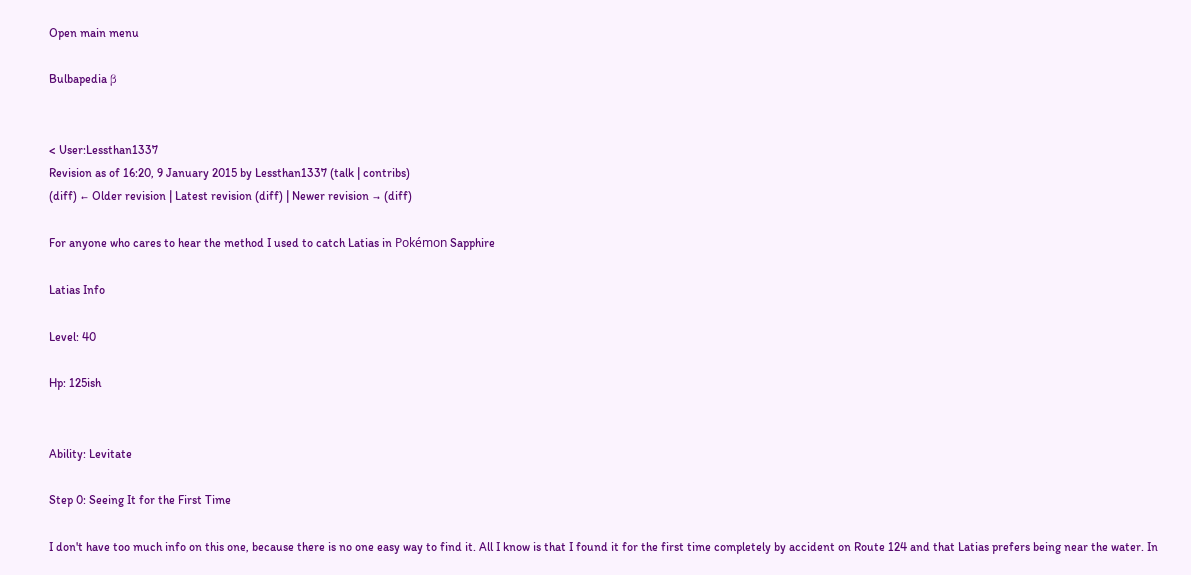Open main menu

Bulbapedia β


< User:Lessthan1337
Revision as of 16:20, 9 January 2015 by Lessthan1337 (talk | contribs)
(diff) ← Older revision | Latest revision (diff) | Newer revision → (diff)

For anyone who cares to hear the method I used to catch Latias in Pokémon Sapphire

Latias Info

Level: 40

Hp: 125ish


Ability: Levitate

Step 0: Seeing It for the First Time

I don't have too much info on this one, because there is no one easy way to find it. All I know is that I found it for the first time completely by accident on Route 124 and that Latias prefers being near the water. In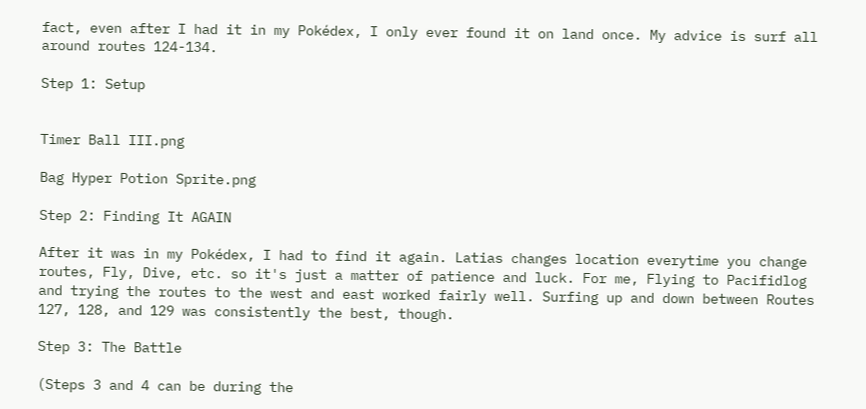fact, even after I had it in my Pokédex, I only ever found it on land once. My advice is surf all around routes 124-134.

Step 1: Setup


Timer Ball III.png

Bag Hyper Potion Sprite.png

Step 2: Finding It AGAIN

After it was in my Pokédex, I had to find it again. Latias changes location everytime you change routes, Fly, Dive, etc. so it's just a matter of patience and luck. For me, Flying to Pacifidlog and trying the routes to the west and east worked fairly well. Surfing up and down between Routes 127, 128, and 129 was consistently the best, though.

Step 3: The Battle

(Steps 3 and 4 can be during the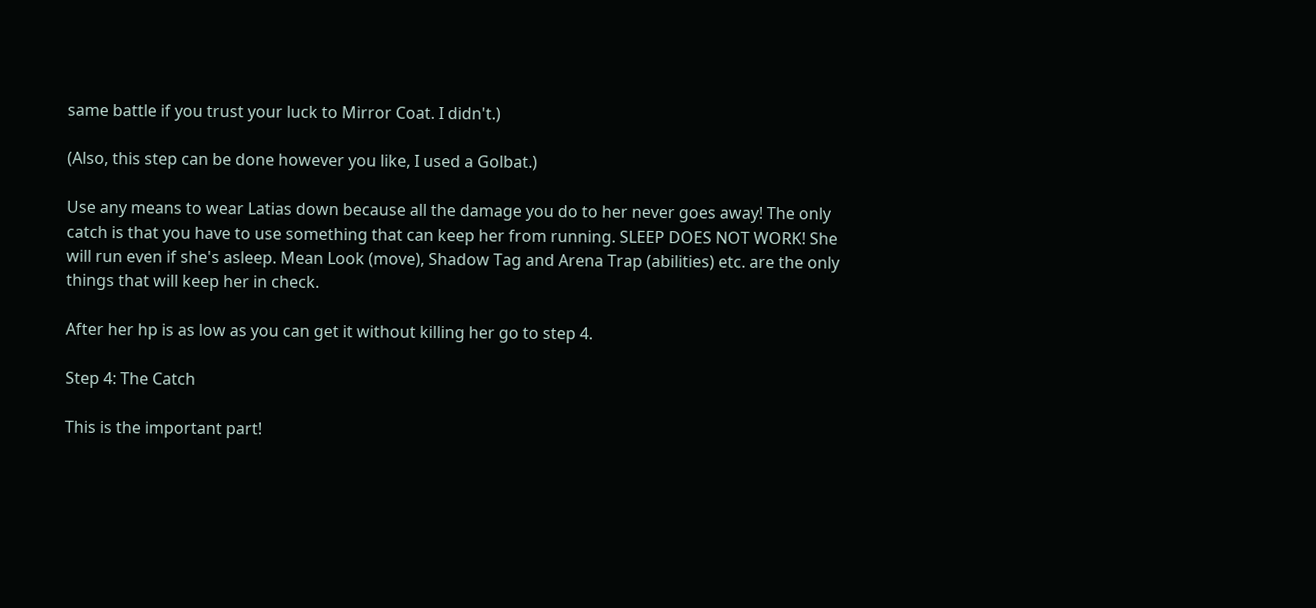same battle if you trust your luck to Mirror Coat. I didn't.)

(Also, this step can be done however you like, I used a Golbat.)

Use any means to wear Latias down because all the damage you do to her never goes away! The only catch is that you have to use something that can keep her from running. SLEEP DOES NOT WORK! She will run even if she's asleep. Mean Look (move), Shadow Tag and Arena Trap (abilities) etc. are the only things that will keep her in check.

After her hp is as low as you can get it without killing her go to step 4.

Step 4: The Catch

This is the important part!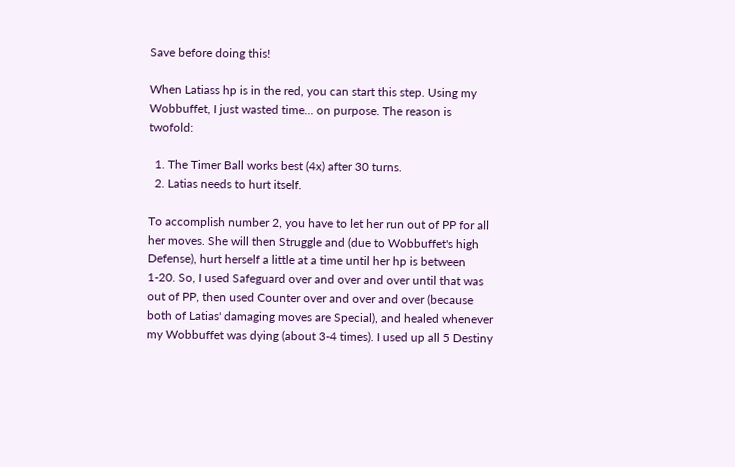Save before doing this!

When Latiass hp is in the red, you can start this step. Using my Wobbuffet, I just wasted time... on purpose. The reason is twofold:

  1. The Timer Ball works best (4x) after 30 turns.
  2. Latias needs to hurt itself.

To accomplish number 2, you have to let her run out of PP for all her moves. She will then Struggle and (due to Wobbuffet's high Defense), hurt herself a little at a time until her hp is between 1-20. So, I used Safeguard over and over and over until that was out of PP, then used Counter over and over and over (because both of Latias' damaging moves are Special), and healed whenever my Wobbuffet was dying (about 3-4 times). I used up all 5 Destiny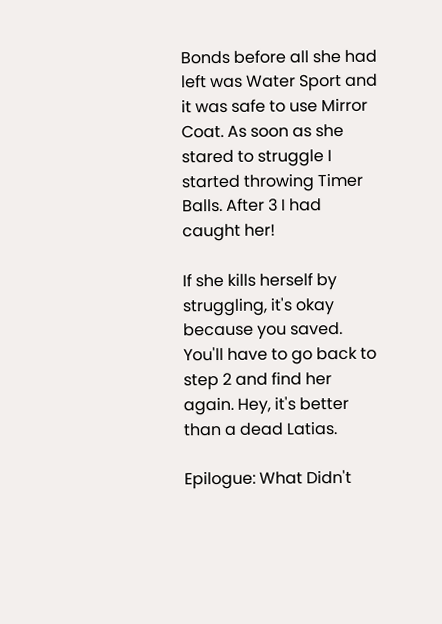Bonds before all she had left was Water Sport and it was safe to use Mirror Coat. As soon as she stared to struggle I started throwing Timer Balls. After 3 I had caught her!

If she kills herself by struggling, it's okay because you saved. You'll have to go back to step 2 and find her again. Hey, it's better than a dead Latias.

Epilogue: What Didn't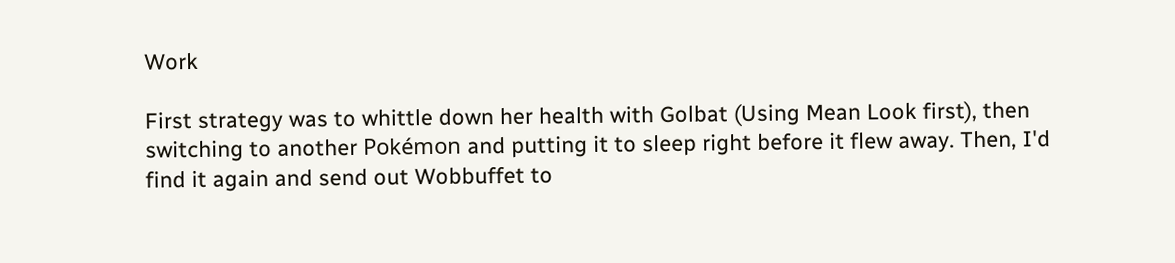Work

First strategy was to whittle down her health with Golbat (Using Mean Look first), then switching to another Pokémon and putting it to sleep right before it flew away. Then, I'd find it again and send out Wobbuffet to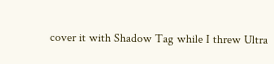cover it with Shadow Tag while I threw Ultra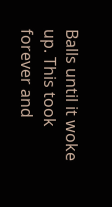Balls until it woke up. This took forever and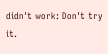didn't work: Don't try it.